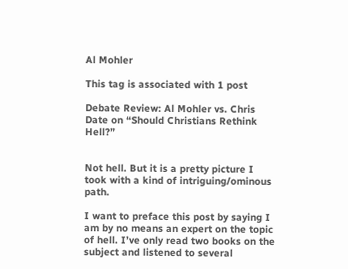Al Mohler

This tag is associated with 1 post

Debate Review: Al Mohler vs. Chris Date on “Should Christians Rethink Hell?”


Not hell. But it is a pretty picture I took with a kind of intriguing/ominous path.

I want to preface this post by saying I am by no means an expert on the topic of hell. I’ve only read two books on the subject and listened to several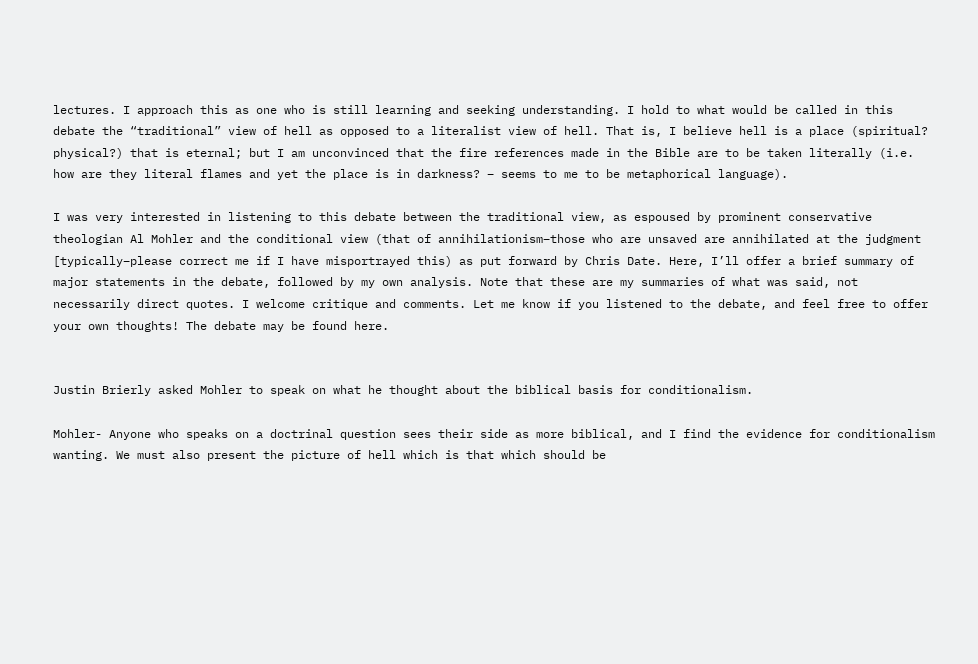lectures. I approach this as one who is still learning and seeking understanding. I hold to what would be called in this debate the “traditional” view of hell as opposed to a literalist view of hell. That is, I believe hell is a place (spiritual? physical?) that is eternal; but I am unconvinced that the fire references made in the Bible are to be taken literally (i.e. how are they literal flames and yet the place is in darkness? – seems to me to be metaphorical language).

I was very interested in listening to this debate between the traditional view, as espoused by prominent conservative theologian Al Mohler and the conditional view (that of annihilationism–those who are unsaved are annihilated at the judgment [typically–please correct me if I have misportrayed this) as put forward by Chris Date. Here, I’ll offer a brief summary of major statements in the debate, followed by my own analysis. Note that these are my summaries of what was said, not necessarily direct quotes. I welcome critique and comments. Let me know if you listened to the debate, and feel free to offer your own thoughts! The debate may be found here.


Justin Brierly asked Mohler to speak on what he thought about the biblical basis for conditionalism.

Mohler- Anyone who speaks on a doctrinal question sees their side as more biblical, and I find the evidence for conditionalism wanting. We must also present the picture of hell which is that which should be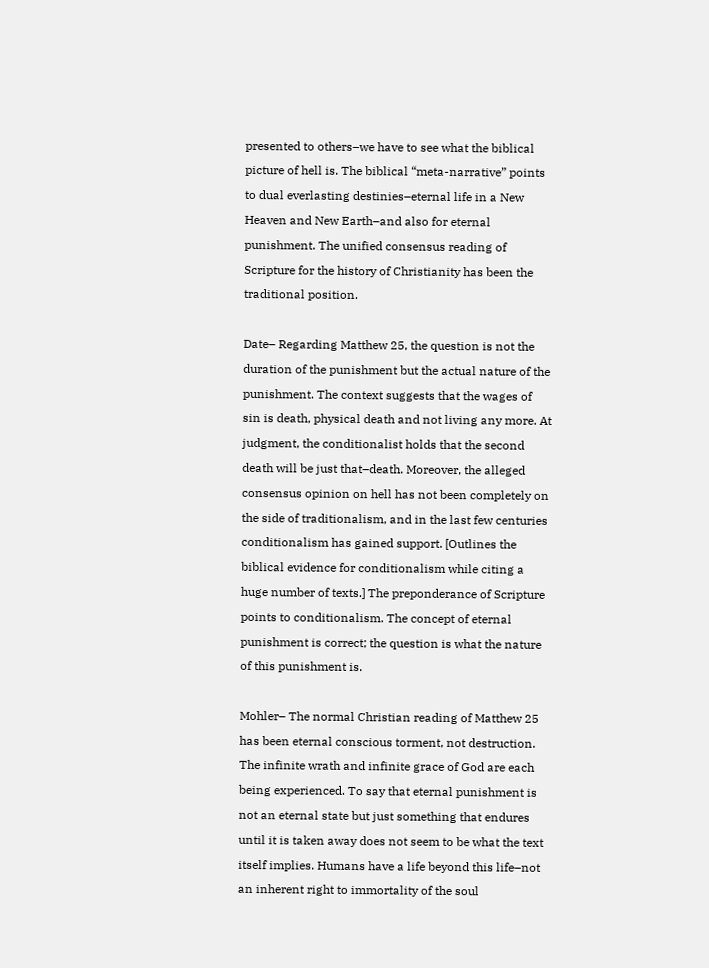presented to others–we have to see what the biblical picture of hell is. The biblical “meta-narrative” points to dual everlasting destinies–eternal life in a New Heaven and New Earth–and also for eternal punishment. The unified consensus reading of Scripture for the history of Christianity has been the traditional position.

Date– Regarding Matthew 25, the question is not the duration of the punishment but the actual nature of the punishment. The context suggests that the wages of sin is death, physical death and not living any more. At judgment, the conditionalist holds that the second death will be just that–death. Moreover, the alleged consensus opinion on hell has not been completely on the side of traditionalism, and in the last few centuries conditionalism has gained support. [Outlines the biblical evidence for conditionalism while citing a huge number of texts.] The preponderance of Scripture points to conditionalism. The concept of eternal punishment is correct; the question is what the nature of this punishment is.

Mohler– The normal Christian reading of Matthew 25 has been eternal conscious torment, not destruction. The infinite wrath and infinite grace of God are each being experienced. To say that eternal punishment is not an eternal state but just something that endures until it is taken away does not seem to be what the text itself implies. Humans have a life beyond this life–not an inherent right to immortality of the soul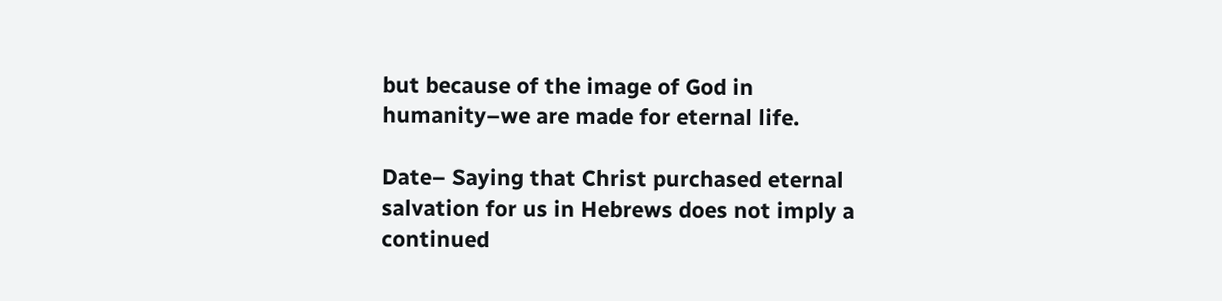but because of the image of God in humanity–we are made for eternal life.

Date– Saying that Christ purchased eternal salvation for us in Hebrews does not imply a continued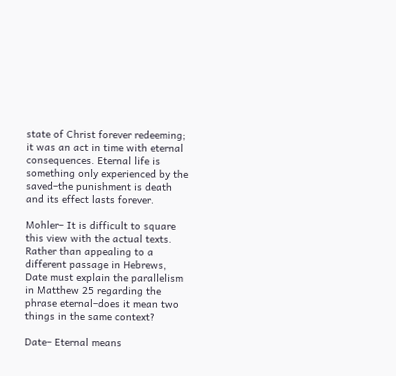state of Christ forever redeeming; it was an act in time with eternal consequences. Eternal life is something only experienced by the saved–the punishment is death and its effect lasts forever.

Mohler– It is difficult to square this view with the actual texts. Rather than appealing to a different passage in Hebrews, Date must explain the parallelism in Matthew 25 regarding the phrase eternal–does it mean two things in the same context?

Date– Eternal means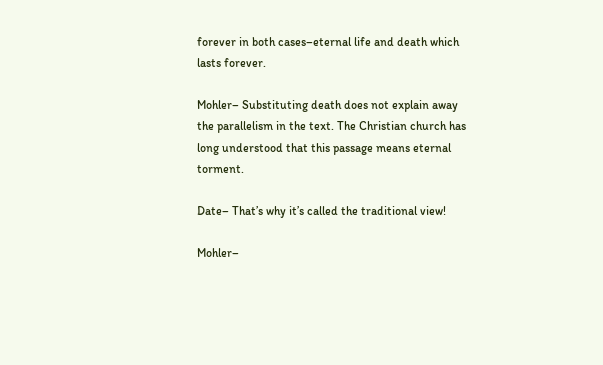forever in both cases–eternal life and death which lasts forever.

Mohler– Substituting death does not explain away the parallelism in the text. The Christian church has long understood that this passage means eternal torment.

Date– That’s why it’s called the traditional view!

Mohler–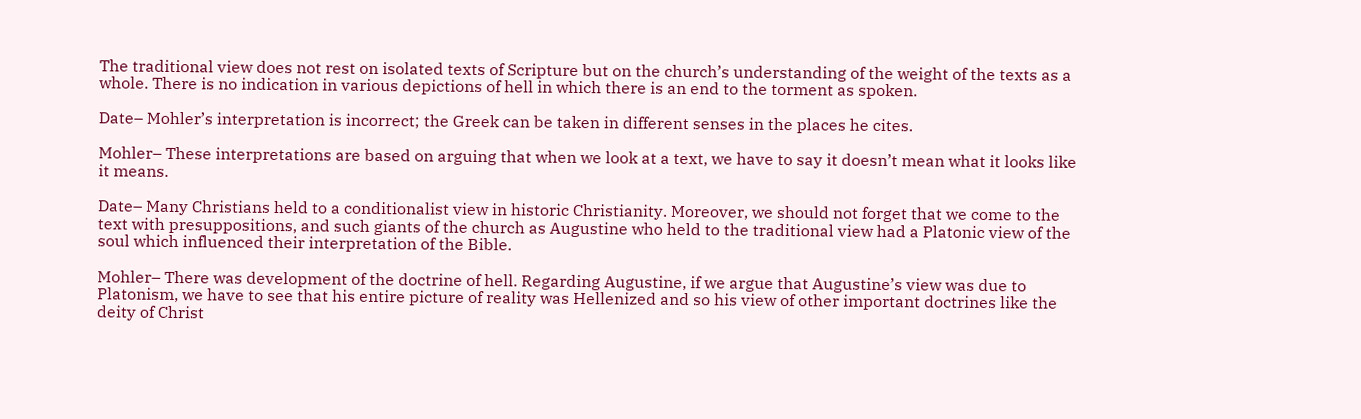The traditional view does not rest on isolated texts of Scripture but on the church’s understanding of the weight of the texts as a whole. There is no indication in various depictions of hell in which there is an end to the torment as spoken.

Date– Mohler’s interpretation is incorrect; the Greek can be taken in different senses in the places he cites.

Mohler– These interpretations are based on arguing that when we look at a text, we have to say it doesn’t mean what it looks like it means.

Date– Many Christians held to a conditionalist view in historic Christianity. Moreover, we should not forget that we come to the text with presuppositions, and such giants of the church as Augustine who held to the traditional view had a Platonic view of the soul which influenced their interpretation of the Bible.

Mohler– There was development of the doctrine of hell. Regarding Augustine, if we argue that Augustine’s view was due to Platonism, we have to see that his entire picture of reality was Hellenized and so his view of other important doctrines like the deity of Christ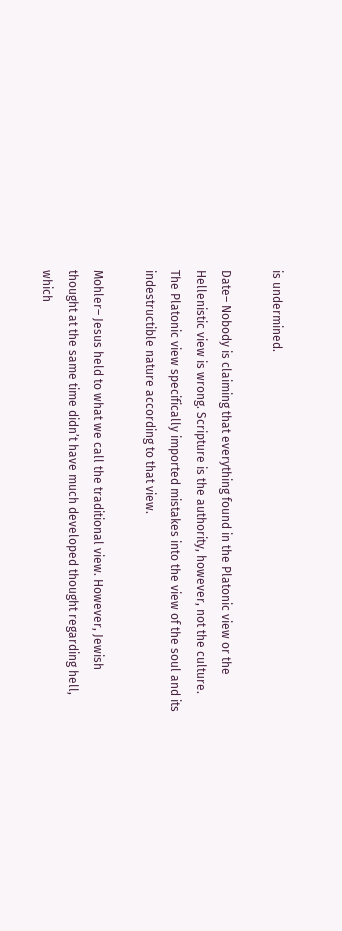is undermined.

Date– Nobody is claiming that everything found in the Platonic view or the Hellenistic view is wrong. Scripture is the authority, however, not the culture. The Platonic view specifically imported mistakes into the view of the soul and its indestructible nature according to that view.

Mohler– Jesus held to what we call the traditional view. However, Jewish thought at the same time didn’t have much developed thought regarding hell, which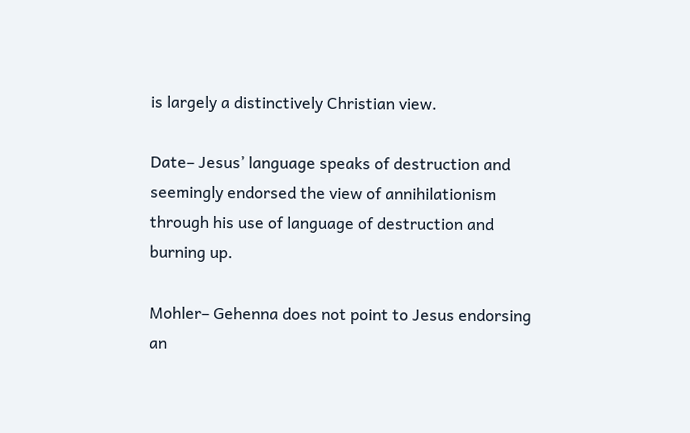is largely a distinctively Christian view.

Date– Jesus’ language speaks of destruction and seemingly endorsed the view of annihilationism through his use of language of destruction and burning up.

Mohler– Gehenna does not point to Jesus endorsing an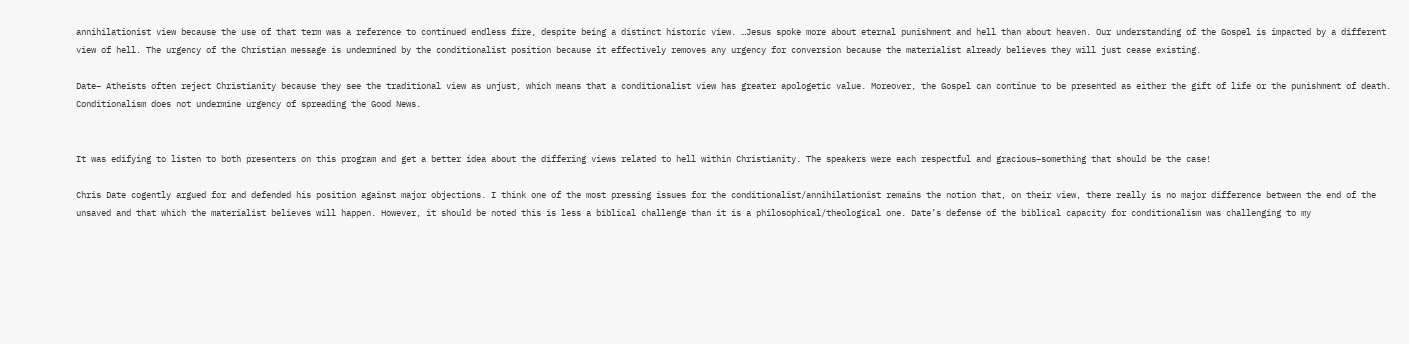annihilationist view because the use of that term was a reference to continued endless fire, despite being a distinct historic view. …Jesus spoke more about eternal punishment and hell than about heaven. Our understanding of the Gospel is impacted by a different view of hell. The urgency of the Christian message is undermined by the conditionalist position because it effectively removes any urgency for conversion because the materialist already believes they will just cease existing.

Date– Atheists often reject Christianity because they see the traditional view as unjust, which means that a conditionalist view has greater apologetic value. Moreover, the Gospel can continue to be presented as either the gift of life or the punishment of death. Conditionalism does not undermine urgency of spreading the Good News.


It was edifying to listen to both presenters on this program and get a better idea about the differing views related to hell within Christianity. The speakers were each respectful and gracious–something that should be the case!

Chris Date cogently argued for and defended his position against major objections. I think one of the most pressing issues for the conditionalist/annihilationist remains the notion that, on their view, there really is no major difference between the end of the unsaved and that which the materialist believes will happen. However, it should be noted this is less a biblical challenge than it is a philosophical/theological one. Date’s defense of the biblical capacity for conditionalism was challenging to my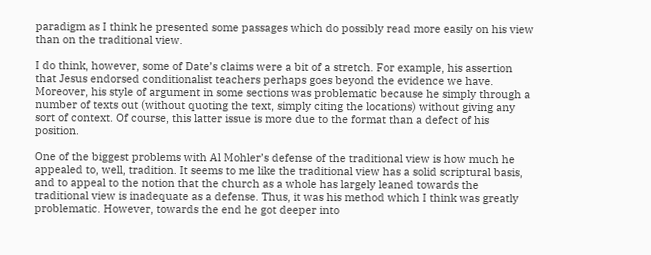paradigm as I think he presented some passages which do possibly read more easily on his view than on the traditional view.

I do think, however, some of Date’s claims were a bit of a stretch. For example, his assertion that Jesus endorsed conditionalist teachers perhaps goes beyond the evidence we have. Moreover, his style of argument in some sections was problematic because he simply through a number of texts out (without quoting the text, simply citing the locations) without giving any sort of context. Of course, this latter issue is more due to the format than a defect of his position.

One of the biggest problems with Al Mohler’s defense of the traditional view is how much he appealed to, well, tradition. It seems to me like the traditional view has a solid scriptural basis, and to appeal to the notion that the church as a whole has largely leaned towards the traditional view is inadequate as a defense. Thus, it was his method which I think was greatly problematic. However, towards the end he got deeper into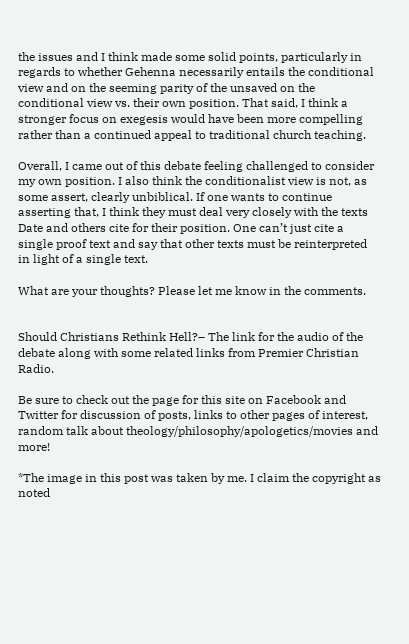the issues and I think made some solid points, particularly in regards to whether Gehenna necessarily entails the conditional view and on the seeming parity of the unsaved on the conditional view vs. their own position. That said, I think a stronger focus on exegesis would have been more compelling rather than a continued appeal to traditional church teaching.

Overall, I came out of this debate feeling challenged to consider my own position. I also think the conditionalist view is not, as some assert, clearly unbiblical. If one wants to continue asserting that, I think they must deal very closely with the texts Date and others cite for their position. One can’t just cite a single proof text and say that other texts must be reinterpreted in light of a single text.

What are your thoughts? Please let me know in the comments.


Should Christians Rethink Hell?– The link for the audio of the debate along with some related links from Premier Christian Radio.

Be sure to check out the page for this site on Facebook and Twitter for discussion of posts, links to other pages of interest, random talk about theology/philosophy/apologetics/movies and more!

*The image in this post was taken by me. I claim the copyright as noted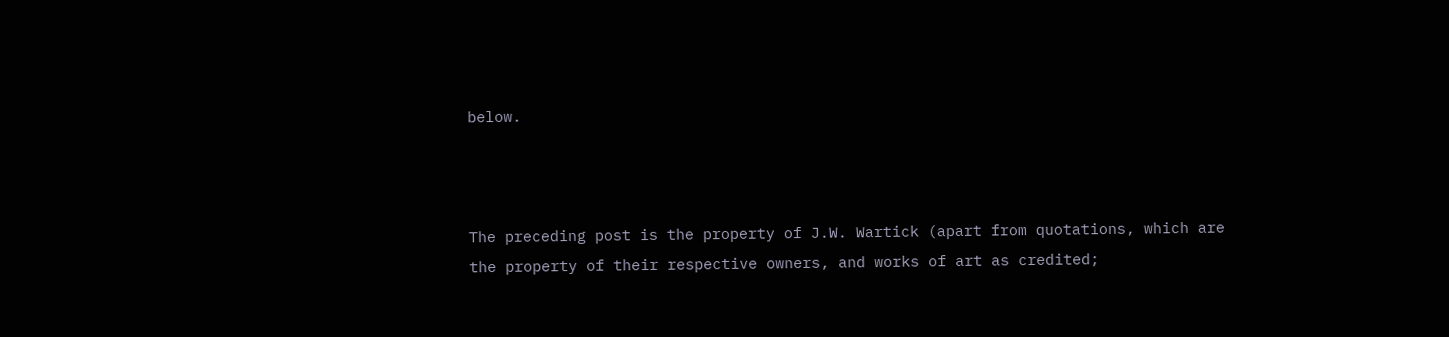below.



The preceding post is the property of J.W. Wartick (apart from quotations, which are the property of their respective owners, and works of art as credited;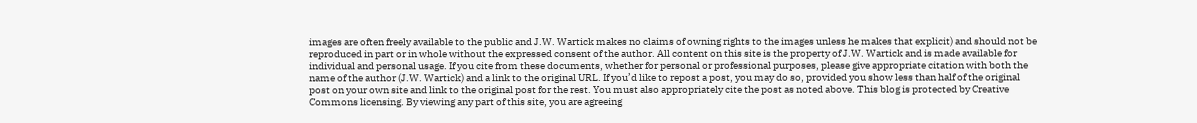images are often freely available to the public and J.W. Wartick makes no claims of owning rights to the images unless he makes that explicit) and should not be reproduced in part or in whole without the expressed consent of the author. All content on this site is the property of J.W. Wartick and is made available for individual and personal usage. If you cite from these documents, whether for personal or professional purposes, please give appropriate citation with both the name of the author (J.W. Wartick) and a link to the original URL. If you’d like to repost a post, you may do so, provided you show less than half of the original post on your own site and link to the original post for the rest. You must also appropriately cite the post as noted above. This blog is protected by Creative Commons licensing. By viewing any part of this site, you are agreeing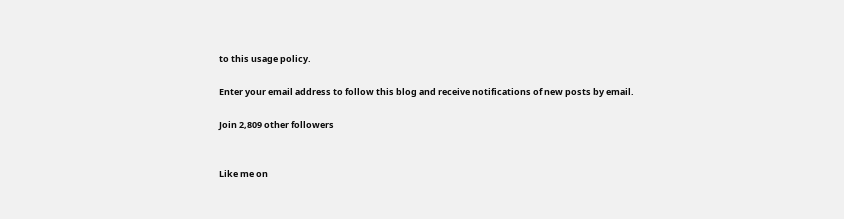to this usage policy.

Enter your email address to follow this blog and receive notifications of new posts by email.

Join 2,809 other followers


Like me on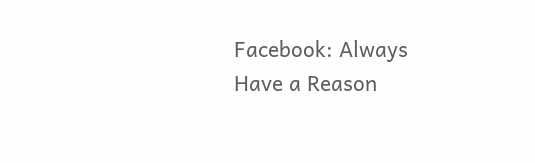Facebook: Always Have a Reason